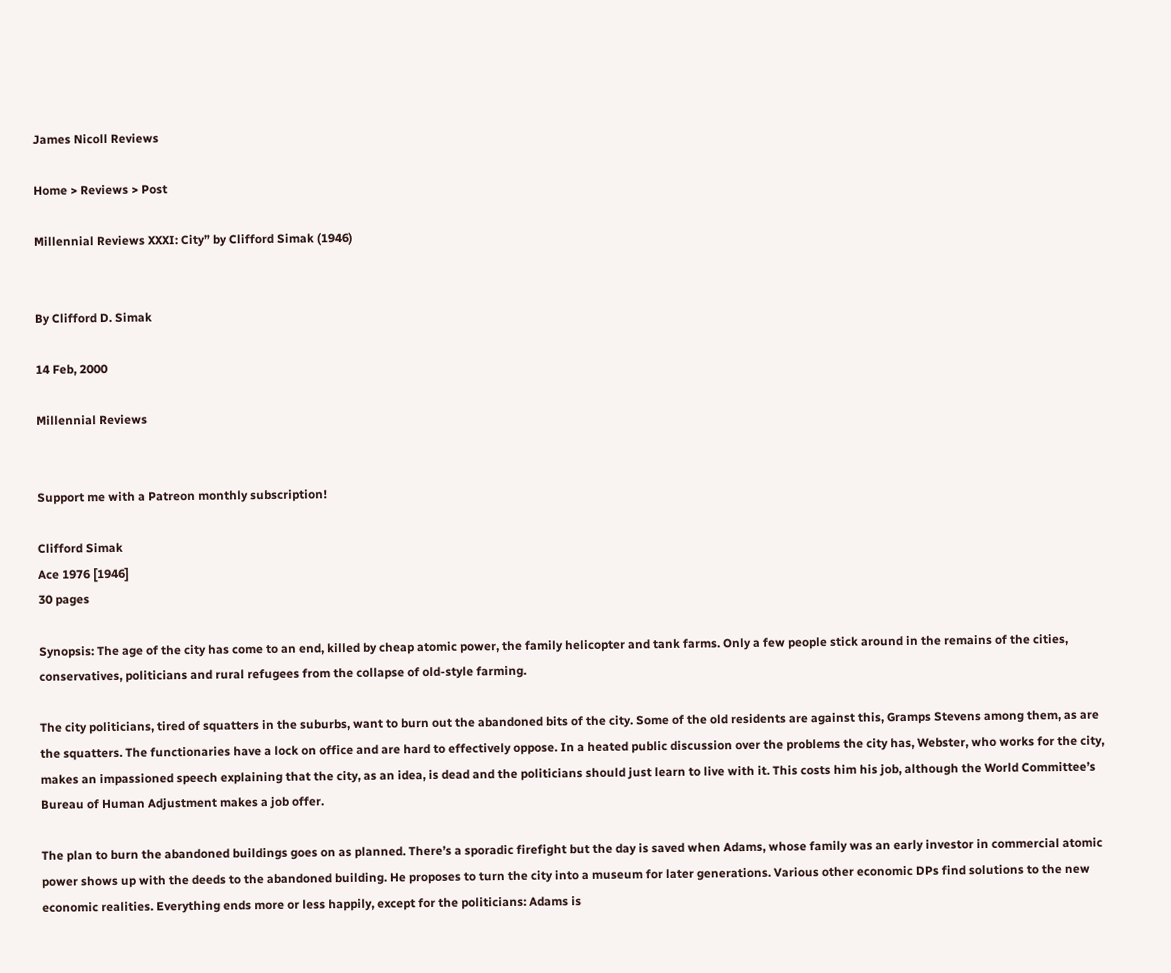James Nicoll Reviews

Home > Reviews > Post

Millennial Reviews XXXI: City” by Clifford Simak (1946)


By Clifford D. Simak

14 Feb, 2000

Millennial Reviews


Support me with a Patreon monthly subscription!

Clifford Simak
Ace 1976 [1946]
30 pages

Synopsis: The age of the city has come to an end, killed by cheap atomic power, the family helicopter and tank farms. Only a few people stick around in the remains of the cities, conservatives, politicians and rural refugees from the collapse of old-style farming.

The city politicians, tired of squatters in the suburbs, want to burn out the abandoned bits of the city. Some of the old residents are against this, Gramps Stevens among them, as are the squatters. The functionaries have a lock on office and are hard to effectively oppose. In a heated public discussion over the problems the city has, Webster, who works for the city, makes an impassioned speech explaining that the city, as an idea, is dead and the politicians should just learn to live with it. This costs him his job, although the World Committee’s Bureau of Human Adjustment makes a job offer.

The plan to burn the abandoned buildings goes on as planned. There’s a sporadic firefight but the day is saved when Adams, whose family was an early investor in commercial atomic power shows up with the deeds to the abandoned building. He proposes to turn the city into a museum for later generations. Various other economic DPs find solutions to the new economic realities. Everything ends more or less happily, except for the politicians: Adams is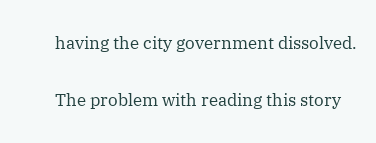having the city government dissolved.

The problem with reading this story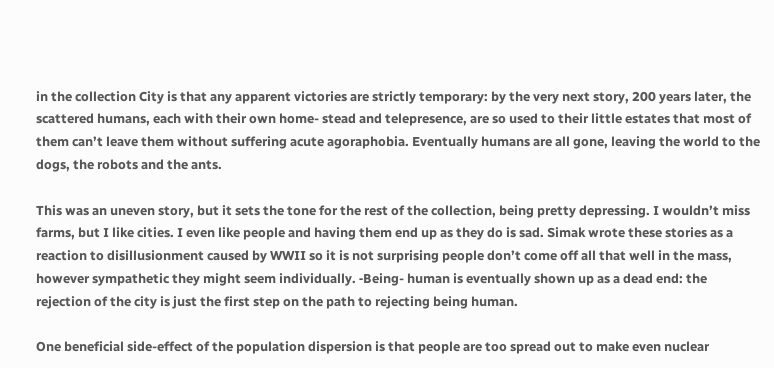in the collection City is that any apparent victories are strictly temporary: by the very next story, 200 years later, the scattered humans, each with their own home- stead and telepresence, are so used to their little estates that most of them can’t leave them without suffering acute agoraphobia. Eventually humans are all gone, leaving the world to the dogs, the robots and the ants.

This was an uneven story, but it sets the tone for the rest of the collection, being pretty depressing. I wouldn’t miss farms, but I like cities. I even like people and having them end up as they do is sad. Simak wrote these stories as a reaction to disillusionment caused by WWII so it is not surprising people don’t come off all that well in the mass, however sympathetic they might seem individually. ‑Being- human is eventually shown up as a dead end: the rejection of the city is just the first step on the path to rejecting being human.

One beneficial side-effect of the population dispersion is that people are too spread out to make even nuclear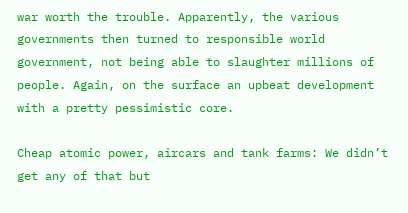war worth the trouble. Apparently, the various governments then turned to responsible world government, not being able to slaughter millions of people. Again, on the surface an upbeat development with a pretty pessimistic core.

Cheap atomic power, aircars and tank farms: We didn’t get any of that but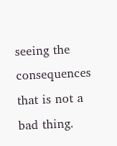seeing the consequences that is not a bad thing.